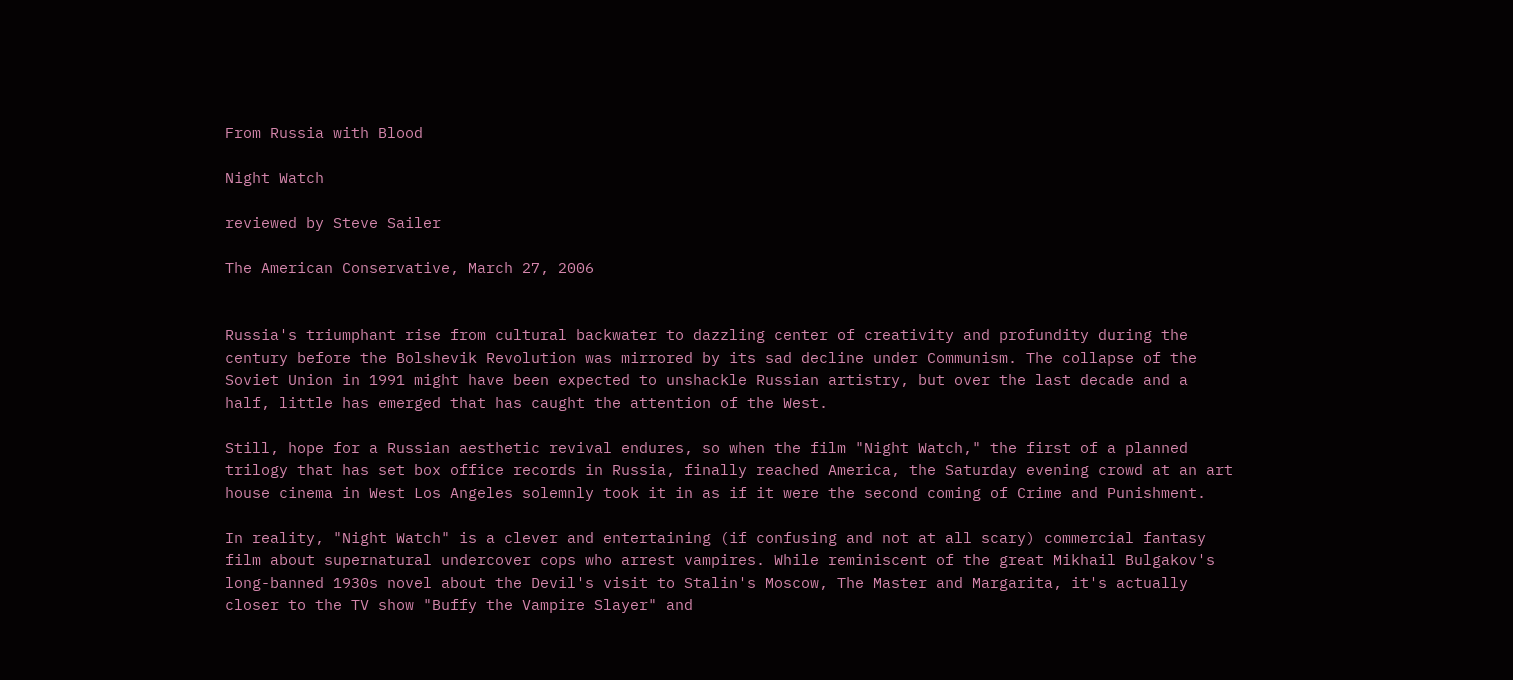From Russia with Blood

Night Watch

reviewed by Steve Sailer

The American Conservative, March 27, 2006


Russia's triumphant rise from cultural backwater to dazzling center of creativity and profundity during the century before the Bolshevik Revolution was mirrored by its sad decline under Communism. The collapse of the Soviet Union in 1991 might have been expected to unshackle Russian artistry, but over the last decade and a half, little has emerged that has caught the attention of the West.

Still, hope for a Russian aesthetic revival endures, so when the film "Night Watch," the first of a planned trilogy that has set box office records in Russia, finally reached America, the Saturday evening crowd at an art house cinema in West Los Angeles solemnly took it in as if it were the second coming of Crime and Punishment.

In reality, "Night Watch" is a clever and entertaining (if confusing and not at all scary) commercial fantasy film about supernatural undercover cops who arrest vampires. While reminiscent of the great Mikhail Bulgakov's long-banned 1930s novel about the Devil's visit to Stalin's Moscow, The Master and Margarita, it's actually closer to the TV show "Buffy the Vampire Slayer" and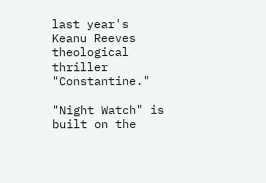last year's Keanu Reeves theological thriller "Constantine."

"Night Watch" is built on the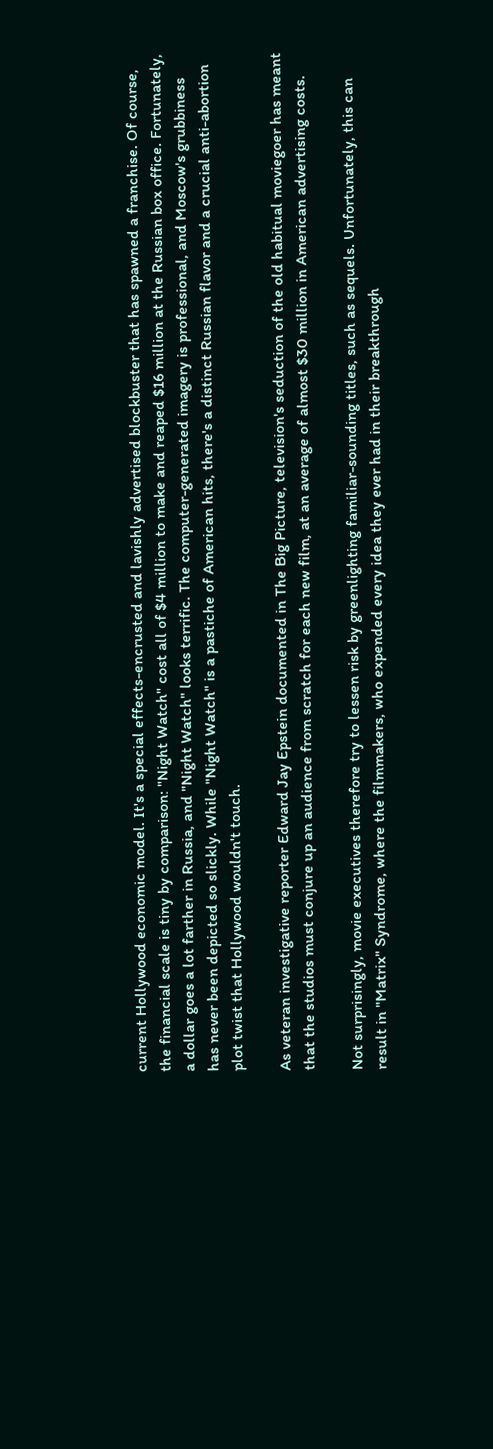current Hollywood economic model. It's a special effects-encrusted and lavishly advertised blockbuster that has spawned a franchise. Of course, the financial scale is tiny by comparison: "Night Watch" cost all of $4 million to make and reaped $16 million at the Russian box office. Fortunately, a dollar goes a lot farther in Russia, and "Night Watch" looks terrific. The computer-generated imagery is professional, and Moscow's grubbiness has never been depicted so slickly. While "Night Watch" is a pastiche of American hits, there's a distinct Russian flavor and a crucial anti-abortion plot twist that Hollywood wouldn't touch.

As veteran investigative reporter Edward Jay Epstein documented in The Big Picture, television's seduction of the old habitual moviegoer has meant that the studios must conjure up an audience from scratch for each new film, at an average of almost $30 million in American advertising costs.

Not surprisingly, movie executives therefore try to lessen risk by greenlighting familiar-sounding titles, such as sequels. Unfortunately, this can result in "Matrix" Syndrome, where the filmmakers, who expended every idea they ever had in their breakthrough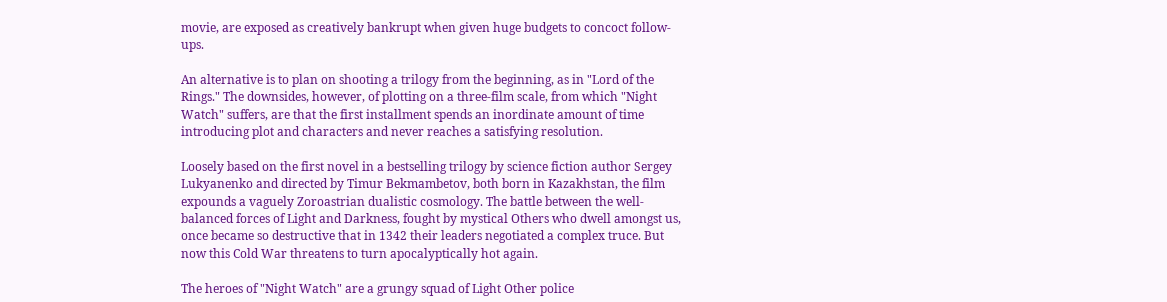movie, are exposed as creatively bankrupt when given huge budgets to concoct follow-ups.

An alternative is to plan on shooting a trilogy from the beginning, as in "Lord of the Rings." The downsides, however, of plotting on a three-film scale, from which "Night Watch" suffers, are that the first installment spends an inordinate amount of time introducing plot and characters and never reaches a satisfying resolution.

Loosely based on the first novel in a bestselling trilogy by science fiction author Sergey Lukyanenko and directed by Timur Bekmambetov, both born in Kazakhstan, the film expounds a vaguely Zoroastrian dualistic cosmology. The battle between the well-balanced forces of Light and Darkness, fought by mystical Others who dwell amongst us, once became so destructive that in 1342 their leaders negotiated a complex truce. But now this Cold War threatens to turn apocalyptically hot again.

The heroes of "Night Watch" are a grungy squad of Light Other police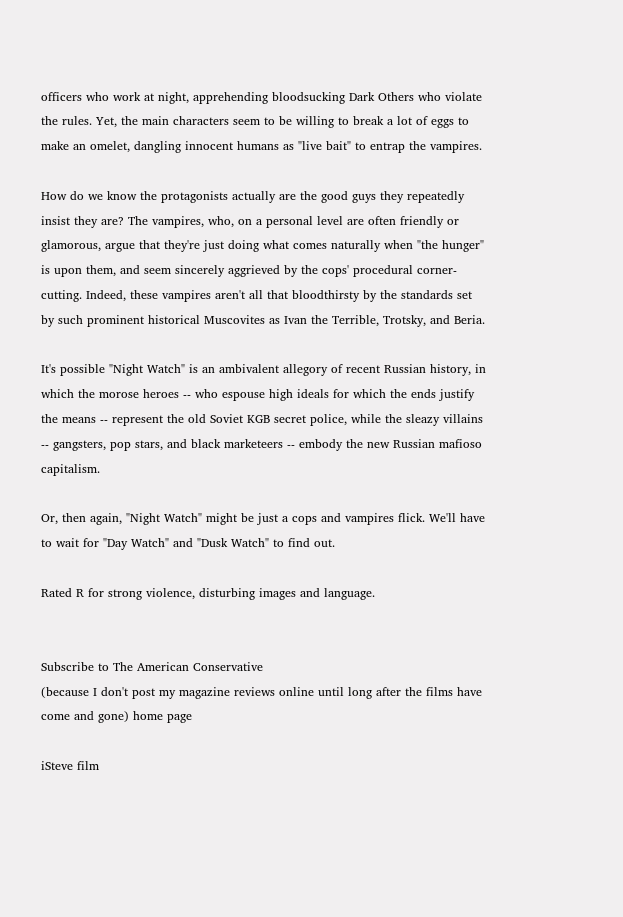officers who work at night, apprehending bloodsucking Dark Others who violate the rules. Yet, the main characters seem to be willing to break a lot of eggs to make an omelet, dangling innocent humans as "live bait" to entrap the vampires.

How do we know the protagonists actually are the good guys they repeatedly insist they are? The vampires, who, on a personal level are often friendly or glamorous, argue that they're just doing what comes naturally when "the hunger" is upon them, and seem sincerely aggrieved by the cops' procedural corner-cutting. Indeed, these vampires aren't all that bloodthirsty by the standards set by such prominent historical Muscovites as Ivan the Terrible, Trotsky, and Beria.

It's possible "Night Watch" is an ambivalent allegory of recent Russian history, in which the morose heroes -- who espouse high ideals for which the ends justify the means -- represent the old Soviet KGB secret police, while the sleazy villains -- gangsters, pop stars, and black marketeers -- embody the new Russian mafioso capitalism.

Or, then again, "Night Watch" might be just a cops and vampires flick. We'll have to wait for "Day Watch" and "Dusk Watch" to find out.

Rated R for strong violence, disturbing images and language.


Subscribe to The American Conservative
(because I don't post my magazine reviews online until long after the films have come and gone) home page

iSteve film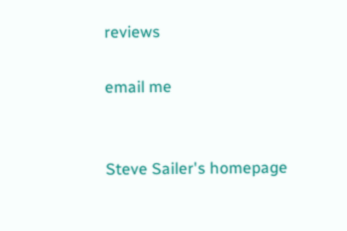reviews

email me


Steve Sailer's homepage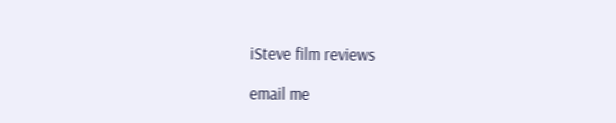iSteve film reviews

email me